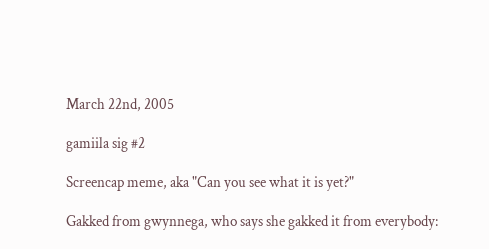March 22nd, 2005

gamiila sig #2

Screencap meme, aka "Can you see what it is yet?"

Gakked from gwynnega, who says she gakked it from everybody: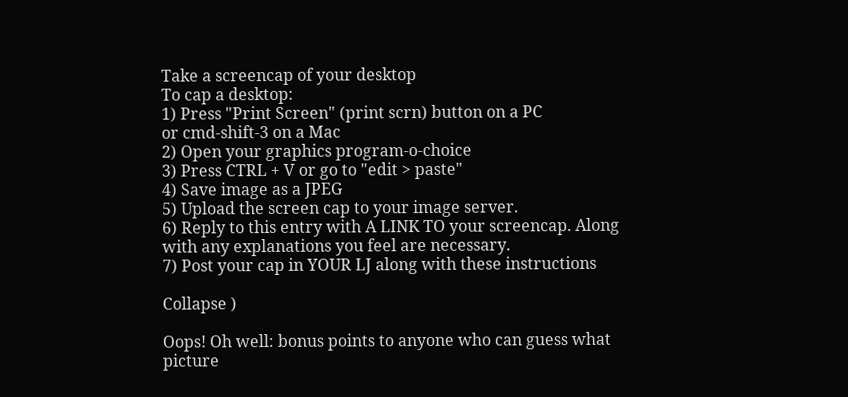Take a screencap of your desktop
To cap a desktop:
1) Press "Print Screen" (print scrn) button on a PC
or cmd-shift-3 on a Mac
2) Open your graphics program-o-choice
3) Press CTRL + V or go to "edit > paste"
4) Save image as a JPEG
5) Upload the screen cap to your image server.
6) Reply to this entry with A LINK TO your screencap. Along with any explanations you feel are necessary.
7) Post your cap in YOUR LJ along with these instructions

Collapse )

Oops! Oh well: bonus points to anyone who can guess what picture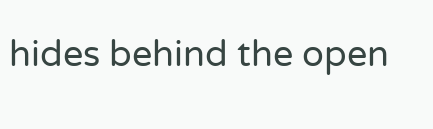hides behind the open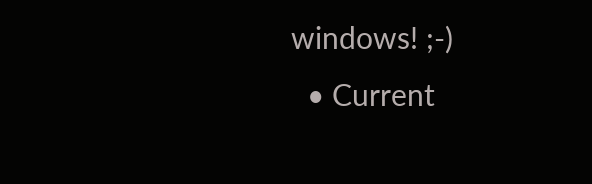windows! ;-)
  • Current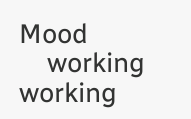Mood
    working working